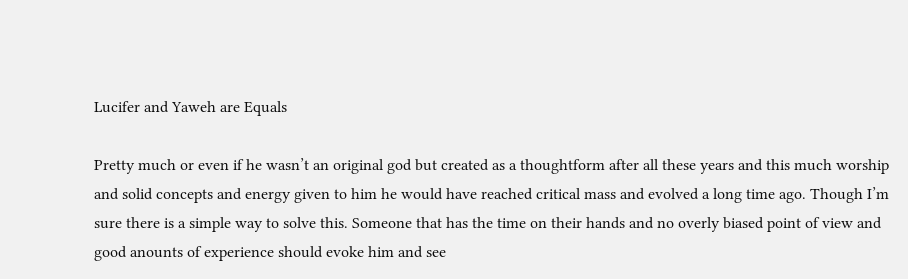Lucifer and Yaweh are Equals

Pretty much or even if he wasn’t an original god but created as a thoughtform after all these years and this much worship and solid concepts and energy given to him he would have reached critical mass and evolved a long time ago. Though I’m sure there is a simple way to solve this. Someone that has the time on their hands and no overly biased point of view and good anounts of experience should evoke him and see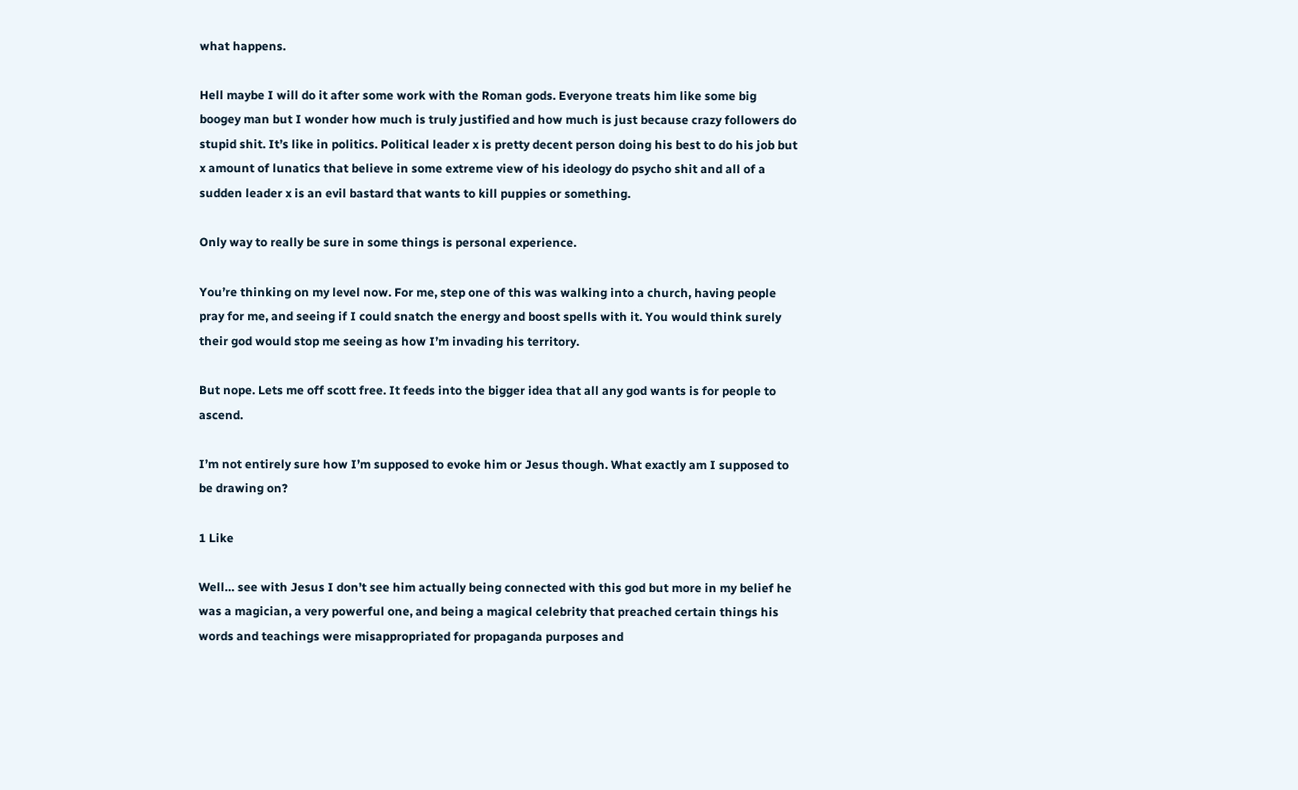what happens.

Hell maybe I will do it after some work with the Roman gods. Everyone treats him like some big boogey man but I wonder how much is truly justified and how much is just because crazy followers do stupid shit. It’s like in politics. Political leader x is pretty decent person doing his best to do his job but x amount of lunatics that believe in some extreme view of his ideology do psycho shit and all of a sudden leader x is an evil bastard that wants to kill puppies or something.

Only way to really be sure in some things is personal experience.

You’re thinking on my level now. For me, step one of this was walking into a church, having people pray for me, and seeing if I could snatch the energy and boost spells with it. You would think surely their god would stop me seeing as how I’m invading his territory.

But nope. Lets me off scott free. It feeds into the bigger idea that all any god wants is for people to ascend.

I’m not entirely sure how I’m supposed to evoke him or Jesus though. What exactly am I supposed to be drawing on?

1 Like

Well… see with Jesus I don’t see him actually being connected with this god but more in my belief he was a magician, a very powerful one, and being a magical celebrity that preached certain things his words and teachings were misappropriated for propaganda purposes and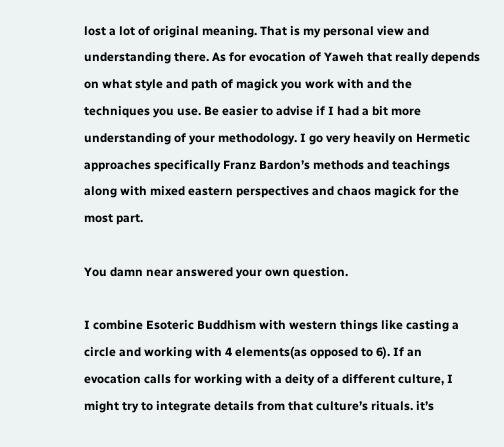lost a lot of original meaning. That is my personal view and understanding there. As for evocation of Yaweh that really depends on what style and path of magick you work with and the techniques you use. Be easier to advise if I had a bit more understanding of your methodology. I go very heavily on Hermetic approaches specifically Franz Bardon’s methods and teachings along with mixed eastern perspectives and chaos magick for the most part.

You damn near answered your own question.

I combine Esoteric Buddhism with western things like casting a circle and working with 4 elements(as opposed to 6). If an evocation calls for working with a deity of a different culture, I might try to integrate details from that culture’s rituals. it’s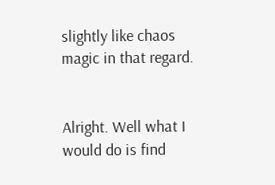slightly like chaos magic in that regard.


Alright. Well what I would do is find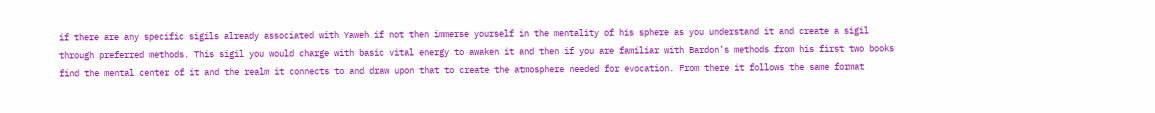if there are any specific sigils already associated with Yaweh if not then immerse yourself in the mentality of his sphere as you understand it and create a sigil through preferred methods. This sigil you would charge with basic vital energy to awaken it and then if you are familiar with Bardon’s methods from his first two books find the mental center of it and the realm it connects to and draw upon that to create the atmosphere needed for evocation. From there it follows the same format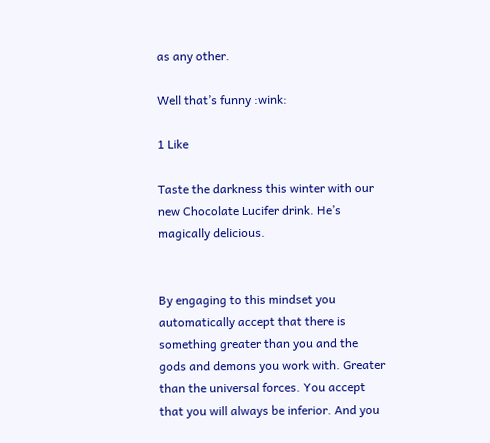as any other.

Well that’s funny :wink:

1 Like

Taste the darkness this winter with our new Chocolate Lucifer drink. He’s magically delicious.


By engaging to this mindset you automatically accept that there is something greater than you and the gods and demons you work with. Greater than the universal forces. You accept that you will always be inferior. And you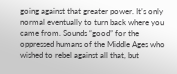going against that greater power. It’s only normal eventually to turn back where you came from. Sounds “good” for the oppressed humans of the Middle Ages who wished to rebel against all that, but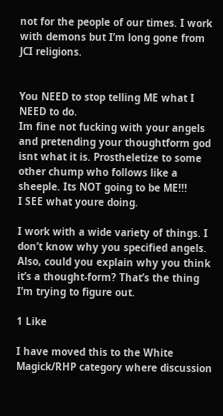not for the people of our times. I work with demons but I’m long gone from JCI religions.


You NEED to stop telling ME what I NEED to do.
Im fine not fucking with your angels and pretending your thoughtform god isnt what it is. Prostheletize to some other chump who follows like a sheeple. Its NOT going to be ME!!!
I SEE what youre doing.

I work with a wide variety of things. I don’t know why you specified angels. Also, could you explain why you think it’s a thought-form? That’s the thing I’m trying to figure out.

1 Like

I have moved this to the White Magick/RHP category where discussion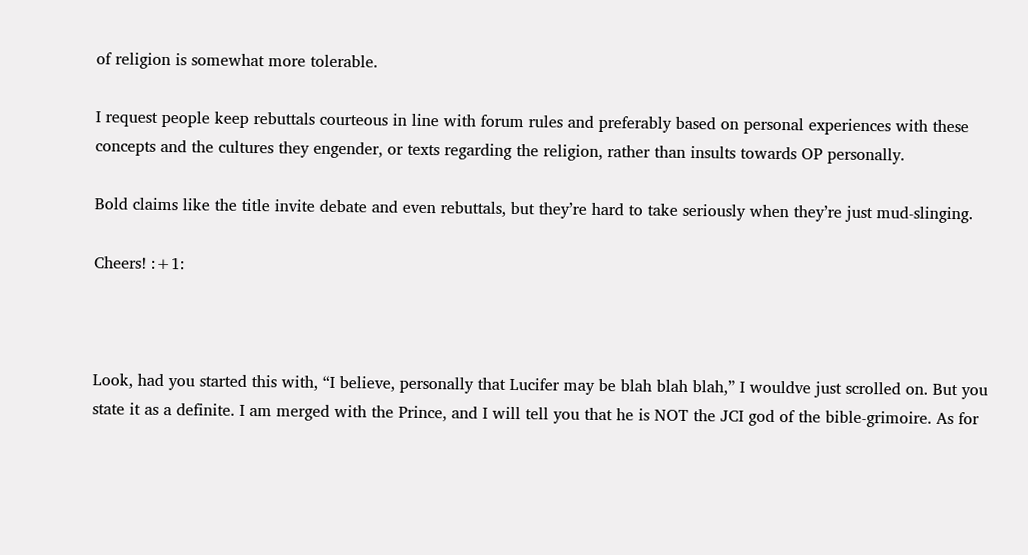of religion is somewhat more tolerable.

I request people keep rebuttals courteous in line with forum rules and preferably based on personal experiences with these concepts and the cultures they engender, or texts regarding the religion, rather than insults towards OP personally.

Bold claims like the title invite debate and even rebuttals, but they’re hard to take seriously when they’re just mud-slinging.

Cheers! :+1:



Look, had you started this with, “I believe, personally that Lucifer may be blah blah blah,” I wouldve just scrolled on. But you state it as a definite. I am merged with the Prince, and I will tell you that he is NOT the JCI god of the bible-grimoire. As for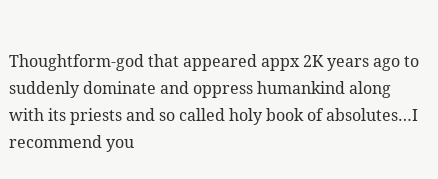Thoughtform-god that appeared appx 2K years ago to suddenly dominate and oppress humankind along with its priests and so called holy book of absolutes…I recommend you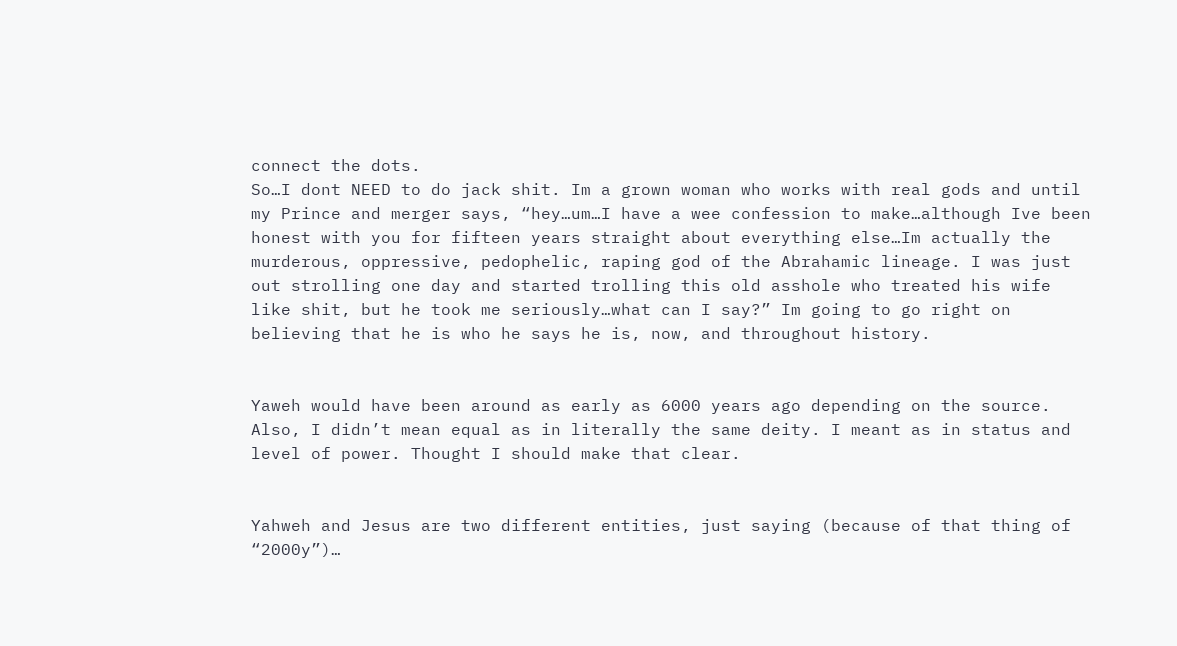connect the dots.
So…I dont NEED to do jack shit. Im a grown woman who works with real gods and until my Prince and merger says, “hey…um…I have a wee confession to make…although Ive been honest with you for fifteen years straight about everything else…Im actually the murderous, oppressive, pedophelic, raping god of the Abrahamic lineage. I was just out strolling one day and started trolling this old asshole who treated his wife like shit, but he took me seriously…what can I say?” Im going to go right on believing that he is who he says he is, now, and throughout history.


Yaweh would have been around as early as 6000 years ago depending on the source. Also, I didn’t mean equal as in literally the same deity. I meant as in status and level of power. Thought I should make that clear.


Yahweh and Jesus are two different entities, just saying (because of that thing of “2000y”)…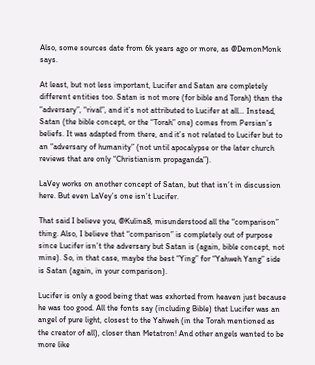Also, some sources date from 6k years ago or more, as @DemonMonk says.

At least, but not less important, Lucifer and Satan are completely different entities too. Satan is not more (for bible and Torah) than the “adversary”, “rival”, and it’s not attributed to Lucifer at all… Instead, Satan (the bible concept, or the “Torah” one) comes from Persian’s beliefs. It was adapted from there, and it’s not related to Lucifer but to an “adversary of humanity” (not until apocalypse or the later church reviews that are only “Christianism propaganda”).

LaVey works on another concept of Satan, but that isn’t in discussion here. But even LaVey’s one isn’t Lucifer.

That said I believe you, @Kulina8, misunderstood all the “comparison” thing. Also, I believe that “comparison” is completely out of purpose since Lucifer isn’t the adversary but Satan is (again, bible concept, not mine). So, in that case, maybe the best “Ying” for “Yahweh Yang” side is Satan (again, in your comparison).

Lucifer is only a good being that was exhorted from heaven just because he was too good. All the fonts say (including Bible) that Lucifer was an angel of pure light, closest to the Yahweh (in the Torah mentioned as the creator of all), closer than Metatron! And other angels wanted to be more like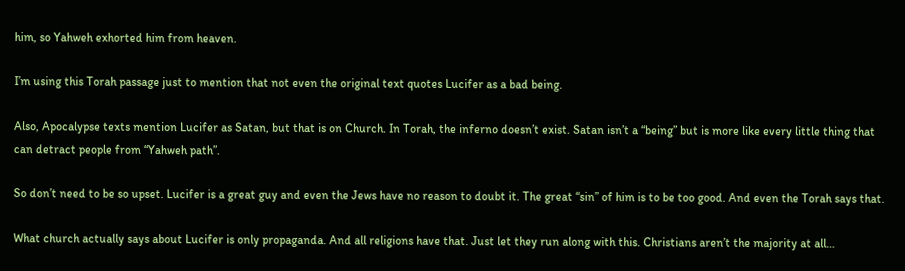him, so Yahweh exhorted him from heaven.

I’m using this Torah passage just to mention that not even the original text quotes Lucifer as a bad being.

Also, Apocalypse texts mention Lucifer as Satan, but that is on Church. In Torah, the inferno doesn’t exist. Satan isn’t a “being” but is more like every little thing that can detract people from “Yahweh path”.

So don’t need to be so upset. Lucifer is a great guy and even the Jews have no reason to doubt it. The great “sin” of him is to be too good. And even the Torah says that.

What church actually says about Lucifer is only propaganda. And all religions have that. Just let they run along with this. Christians aren’t the majority at all…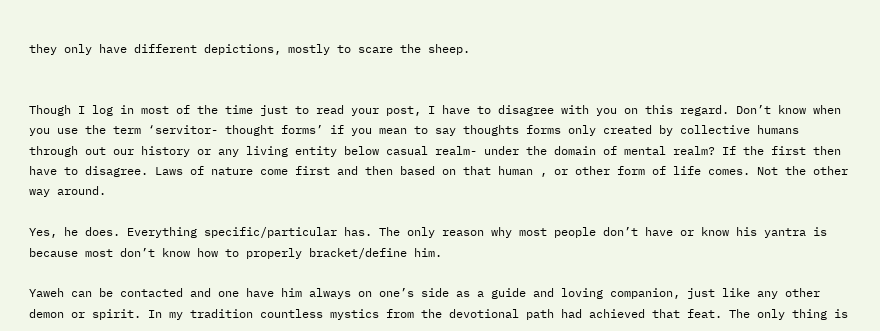they only have different depictions, mostly to scare the sheep.


Though I log in most of the time just to read your post, I have to disagree with you on this regard. Don’t know when you use the term ‘servitor- thought forms’ if you mean to say thoughts forms only created by collective humans through out our history or any living entity below casual realm- under the domain of mental realm? If the first then have to disagree. Laws of nature come first and then based on that human , or other form of life comes. Not the other way around.

Yes, he does. Everything specific/particular has. The only reason why most people don’t have or know his yantra is because most don’t know how to properly bracket/define him.

Yaweh can be contacted and one have him always on one’s side as a guide and loving companion, just like any other demon or spirit. In my tradition countless mystics from the devotional path had achieved that feat. The only thing is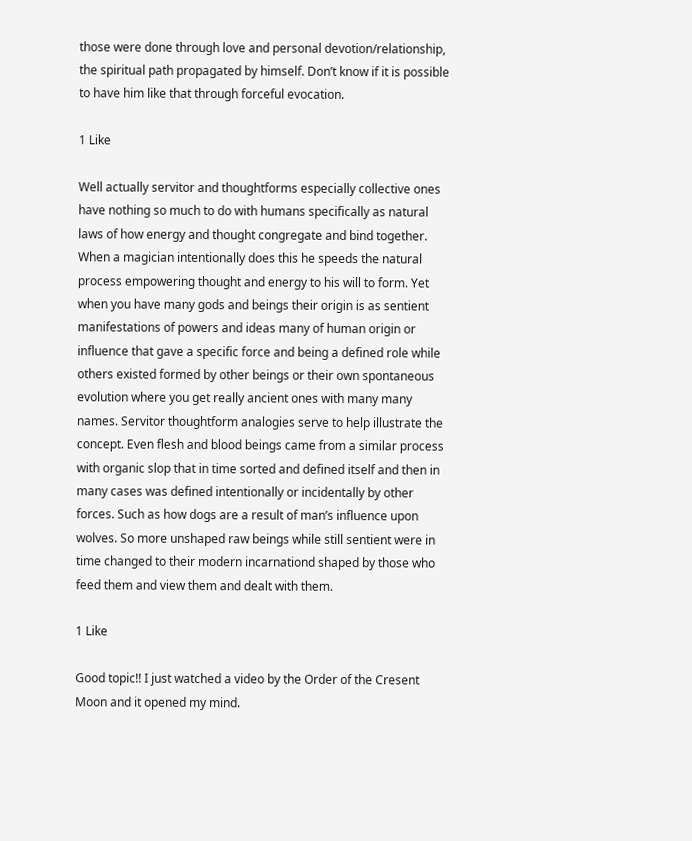those were done through love and personal devotion/relationship, the spiritual path propagated by himself. Don’t know if it is possible to have him like that through forceful evocation.

1 Like

Well actually servitor and thoughtforms especially collective ones have nothing so much to do with humans specifically as natural laws of how energy and thought congregate and bind together. When a magician intentionally does this he speeds the natural process empowering thought and energy to his will to form. Yet when you have many gods and beings their origin is as sentient manifestations of powers and ideas many of human origin or influence that gave a specific force and being a defined role while others existed formed by other beings or their own spontaneous evolution where you get really ancient ones with many many names. Servitor thoughtform analogies serve to help illustrate the concept. Even flesh and blood beings came from a similar process with organic slop that in time sorted and defined itself and then in many cases was defined intentionally or incidentally by other forces. Such as how dogs are a result of man’s influence upon wolves. So more unshaped raw beings while still sentient were in time changed to their modern incarnationd shaped by those who feed them and view them and dealt with them.

1 Like

Good topic!! I just watched a video by the Order of the Cresent Moon and it opened my mind.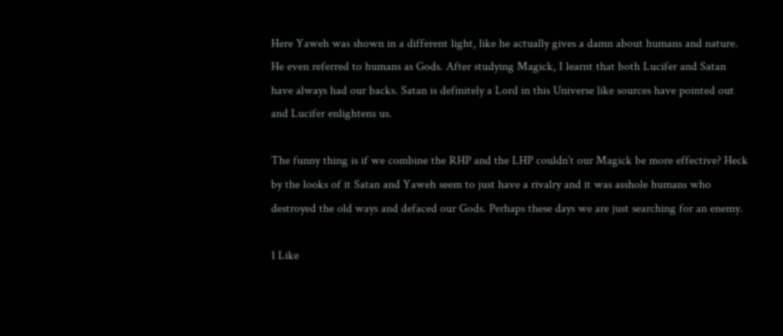Here Yaweh was shown in a different light, like he actually gives a damn about humans and nature. He even referred to humans as Gods. After studying Magick, I learnt that both Lucifer and Satan have always had our backs. Satan is definitely a Lord in this Universe like sources have pointed out and Lucifer enlightens us.

The funny thing is if we combine the RHP and the LHP couldn’t our Magick be more effective? Heck by the looks of it Satan and Yaweh seem to just have a rivalry and it was asshole humans who destroyed the old ways and defaced our Gods. Perhaps these days we are just searching for an enemy.

1 Like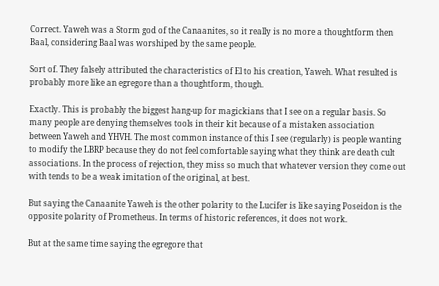Correct. Yaweh was a Storm god of the Canaanites, so it really is no more a thoughtform then Baal, considering Baal was worshiped by the same people.

Sort of. They falsely attributed the characteristics of El to his creation, Yaweh. What resulted is probably more like an egregore than a thoughtform, though.

Exactly. This is probably the biggest hang-up for magickians that I see on a regular basis. So many people are denying themselves tools in their kit because of a mistaken association between Yaweh and YHVH. The most common instance of this I see (regularly) is people wanting to modify the LBRP because they do not feel comfortable saying what they think are death cult associations. In the process of rejection, they miss so much that whatever version they come out with tends to be a weak imitation of the original, at best.

But saying the Canaanite Yaweh is the other polarity to the Lucifer is like saying Poseidon is the opposite polarity of Prometheus. In terms of historic references, it does not work.

But at the same time saying the egregore that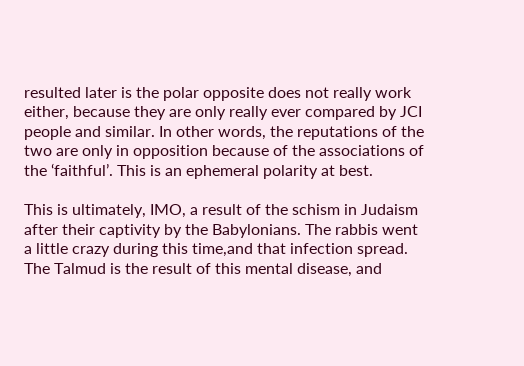resulted later is the polar opposite does not really work either, because they are only really ever compared by JCI people and similar. In other words, the reputations of the two are only in opposition because of the associations of the ‘faithful’. This is an ephemeral polarity at best.

This is ultimately, IMO, a result of the schism in Judaism after their captivity by the Babylonians. The rabbis went a little crazy during this time,and that infection spread. The Talmud is the result of this mental disease, and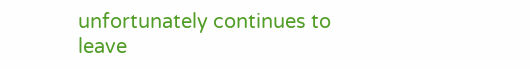unfortunately continues to leave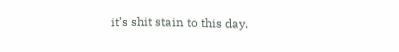it’s shit stain to this day.